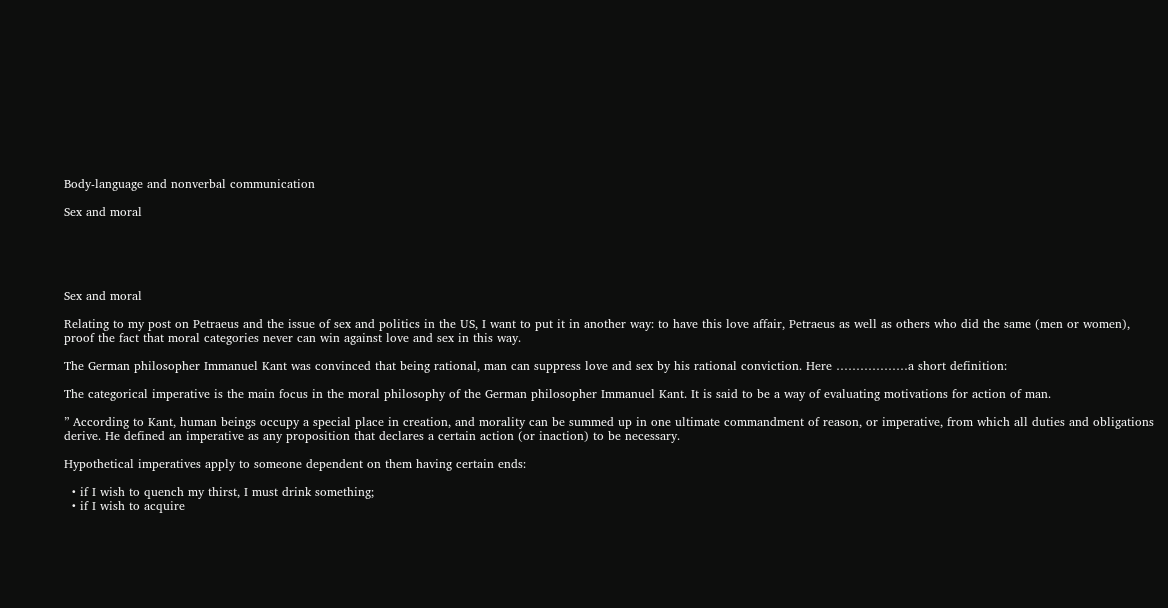Body-language and nonverbal communication

Sex and moral





Sex and moral

Relating to my post on Petraeus and the issue of sex and politics in the US, I want to put it in another way: to have this love affair, Petraeus as well as others who did the same (men or women), proof the fact that moral categories never can win against love and sex in this way.

The German philosopher Immanuel Kant was convinced that being rational, man can suppress love and sex by his rational conviction. Here ………………a short definition:

The categorical imperative is the main focus in the moral philosophy of the German philosopher Immanuel Kant. It is said to be a way of evaluating motivations for action of man.

” According to Kant, human beings occupy a special place in creation, and morality can be summed up in one ultimate commandment of reason, or imperative, from which all duties and obligations derive. He defined an imperative as any proposition that declares a certain action (or inaction) to be necessary.

Hypothetical imperatives apply to someone dependent on them having certain ends:

  • if I wish to quench my thirst, I must drink something;
  • if I wish to acquire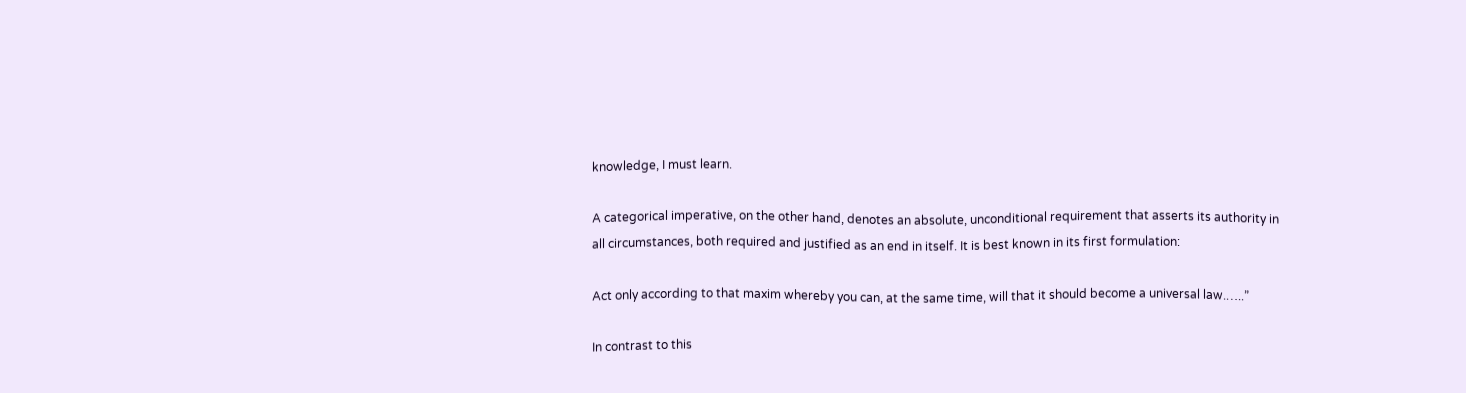knowledge, I must learn.

A categorical imperative, on the other hand, denotes an absolute, unconditional requirement that asserts its authority in all circumstances, both required and justified as an end in itself. It is best known in its first formulation:

Act only according to that maxim whereby you can, at the same time, will that it should become a universal law.…..”

In contrast to this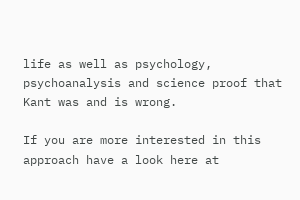life as well as psychology, psychoanalysis and science proof that Kant was and is wrong.

If you are more interested in this approach have a look here at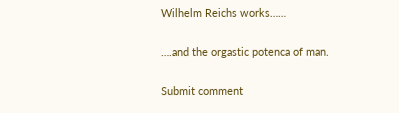Wilhelm Reichs works……

….and the orgastic potenca of man.

Submit comment